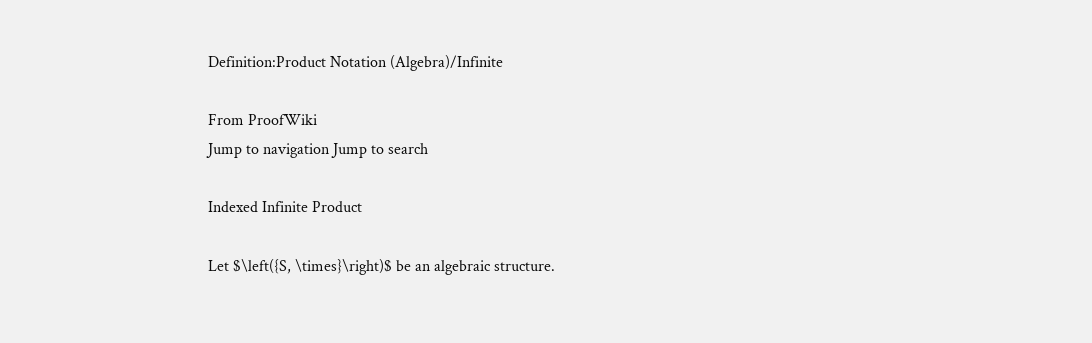Definition:Product Notation (Algebra)/Infinite

From ProofWiki
Jump to navigation Jump to search

Indexed Infinite Product

Let $\left({S, \times}\right)$ be an algebraic structure.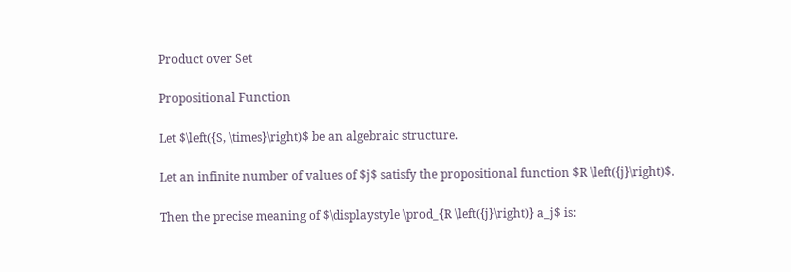Product over Set

Propositional Function

Let $\left({S, \times}\right)$ be an algebraic structure.

Let an infinite number of values of $j$ satisfy the propositional function $R \left({j}\right)$.

Then the precise meaning of $\displaystyle \prod_{R \left({j}\right)} a_j$ is: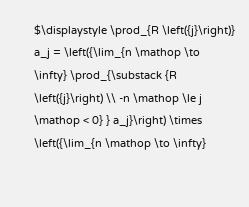$\displaystyle \prod_{R \left({j}\right)} a_j = \left({\lim_{n \mathop \to \infty} \prod_{\substack {R \left({j}\right) \\ -n \mathop \le j \mathop < 0} } a_j}\right) \times \left({\lim_{n \mathop \to \infty}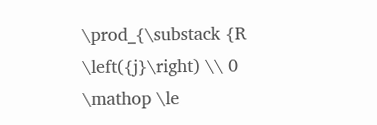\prod_{\substack {R \left({j}\right) \\ 0 \mathop \le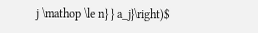j \mathop \le n} } a_j}\right)$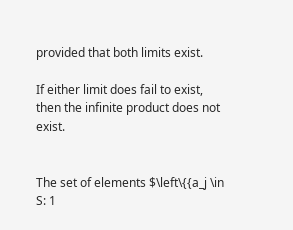provided that both limits exist.

If either limit does fail to exist, then the infinite product does not exist.


The set of elements $\left\{{a_j \in S: 1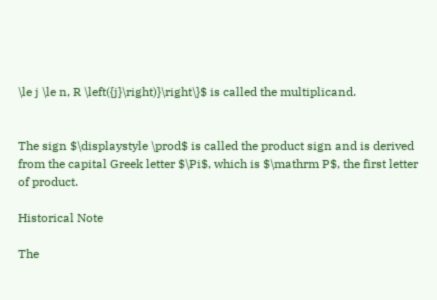\le j \le n, R \left({j}\right)}\right\}$ is called the multiplicand.


The sign $\displaystyle \prod$ is called the product sign and is derived from the capital Greek letter $\Pi$, which is $\mathrm P$, the first letter of product.

Historical Note

The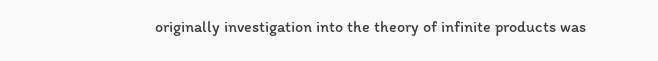originally investigation into the theory of infinite products was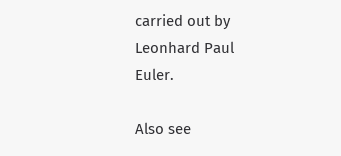carried out by Leonhard Paul Euler.

Also see